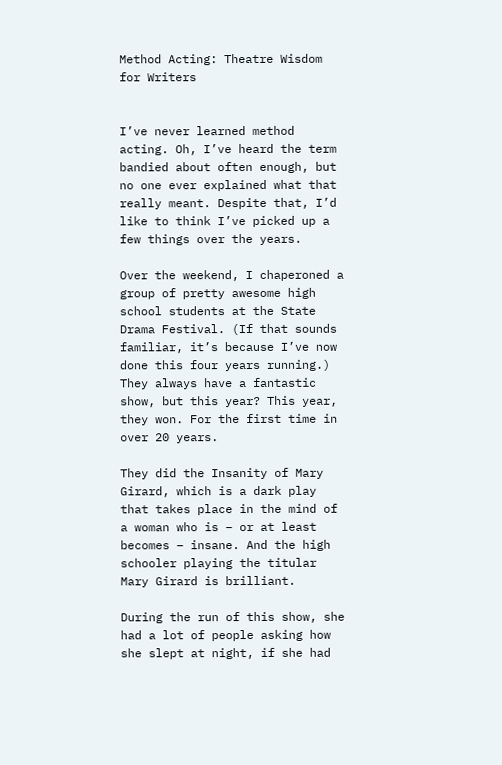Method Acting: Theatre Wisdom for Writers


I’ve never learned method acting. Oh, I’ve heard the term bandied about often enough, but no one ever explained what that really meant. Despite that, I’d like to think I’ve picked up a few things over the years.

Over the weekend, I chaperoned a group of pretty awesome high school students at the State Drama Festival. (If that sounds familiar, it’s because I’ve now done this four years running.) They always have a fantastic show, but this year? This year, they won. For the first time in over 20 years.

They did the Insanity of Mary Girard, which is a dark play that takes place in the mind of a woman who is – or at least becomes – insane. And the high schooler playing the titular Mary Girard is brilliant.

During the run of this show, she had a lot of people asking how she slept at night, if she had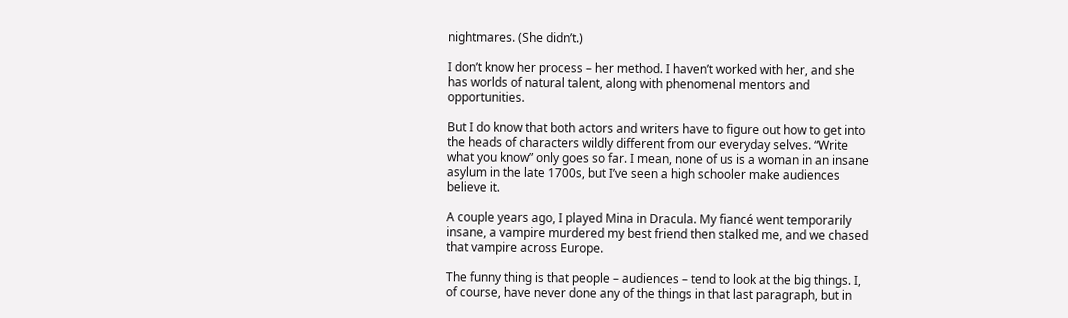nightmares. (She didn’t.)

I don’t know her process – her method. I haven’t worked with her, and she has worlds of natural talent, along with phenomenal mentors and opportunities.

But I do know that both actors and writers have to figure out how to get into the heads of characters wildly different from our everyday selves. “Write what you know” only goes so far. I mean, none of us is a woman in an insane asylum in the late 1700s, but I’ve seen a high schooler make audiences believe it.

A couple years ago, I played Mina in Dracula. My fiancé went temporarily insane, a vampire murdered my best friend then stalked me, and we chased that vampire across Europe.

The funny thing is that people – audiences – tend to look at the big things. I, of course, have never done any of the things in that last paragraph, but in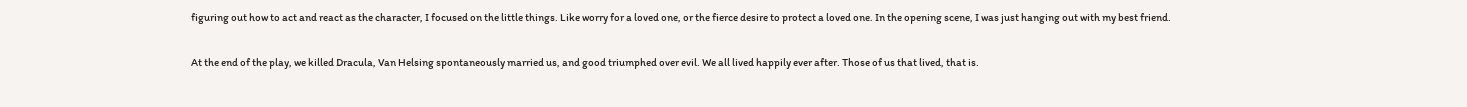figuring out how to act and react as the character, I focused on the little things. Like worry for a loved one, or the fierce desire to protect a loved one. In the opening scene, I was just hanging out with my best friend.

At the end of the play, we killed Dracula, Van Helsing spontaneously married us, and good triumphed over evil. We all lived happily ever after. Those of us that lived, that is.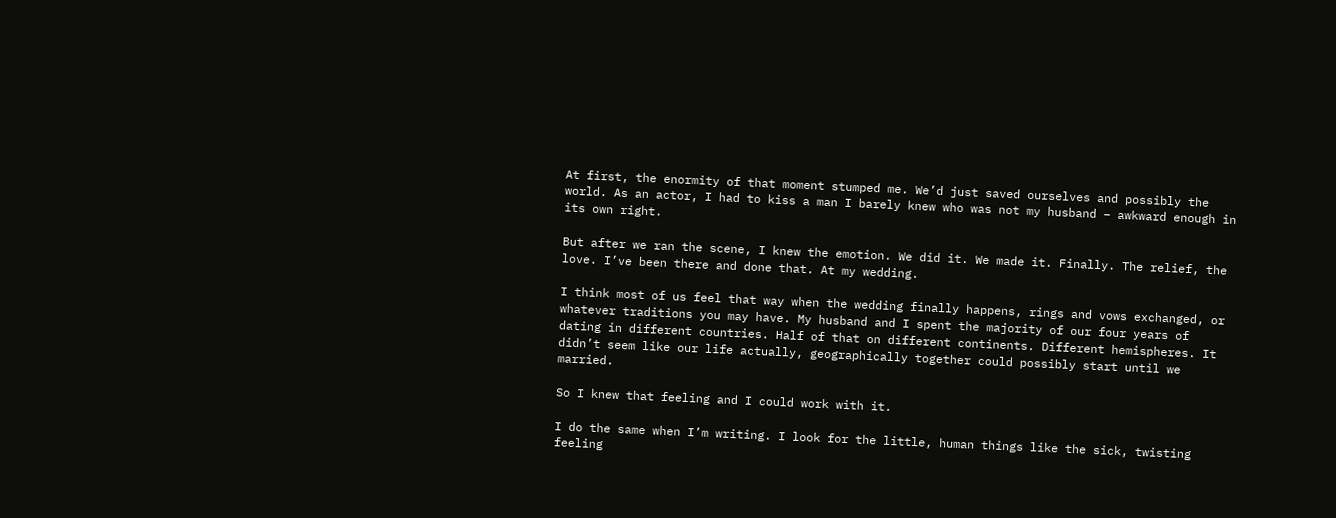At first, the enormity of that moment stumped me. We’d just saved ourselves and possibly the world. As an actor, I had to kiss a man I barely knew who was not my husband – awkward enough in its own right.

But after we ran the scene, I knew the emotion. We did it. We made it. Finally. The relief, the love. I’ve been there and done that. At my wedding.

I think most of us feel that way when the wedding finally happens, rings and vows exchanged, or whatever traditions you may have. My husband and I spent the majority of our four years of dating in different countries. Half of that on different continents. Different hemispheres. It didn’t seem like our life actually, geographically together could possibly start until we married.

So I knew that feeling and I could work with it.

I do the same when I’m writing. I look for the little, human things like the sick, twisting feeling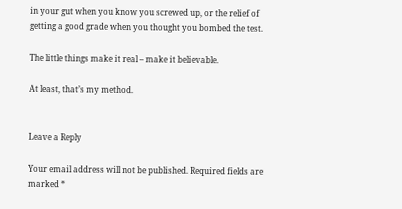in your gut when you know you screwed up, or the relief of getting a good grade when you thought you bombed the test.

The little things make it real – make it believable.

At least, that’s my method.


Leave a Reply

Your email address will not be published. Required fields are marked *